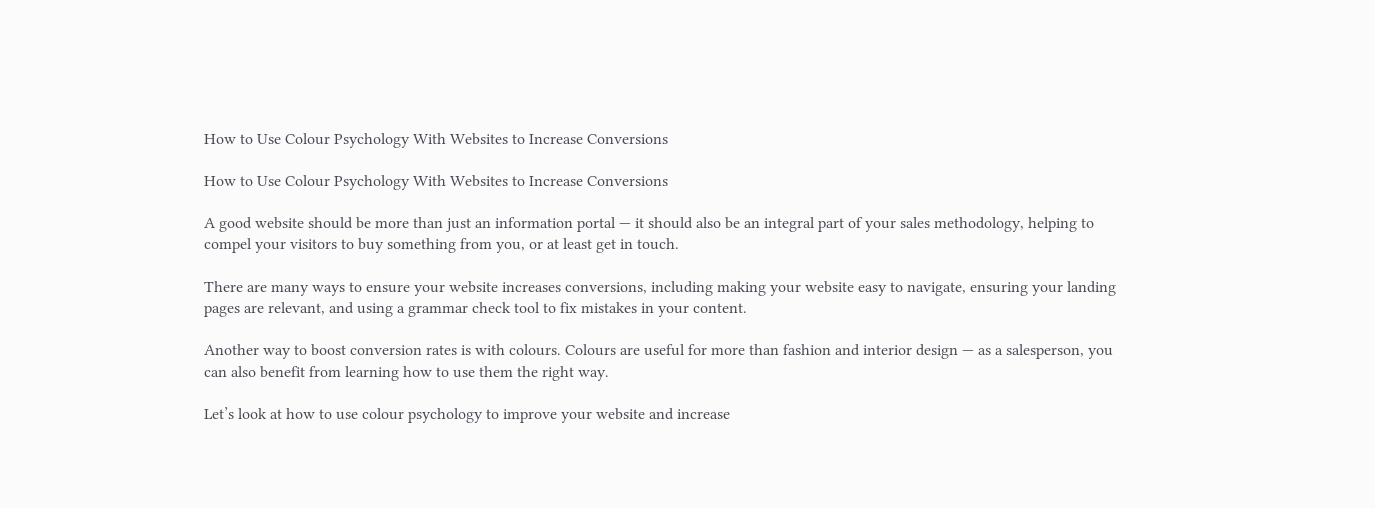How to Use Colour Psychology With Websites to Increase Conversions

How to Use Colour Psychology With Websites to Increase Conversions

A good website should be more than just an information portal — it should also be an integral part of your sales methodology, helping to compel your visitors to buy something from you, or at least get in touch.

There are many ways to ensure your website increases conversions, including making your website easy to navigate, ensuring your landing pages are relevant, and using a grammar check tool to fix mistakes in your content.

Another way to boost conversion rates is with colours. Colours are useful for more than fashion and interior design — as a salesperson, you can also benefit from learning how to use them the right way.

Let’s look at how to use colour psychology to improve your website and increase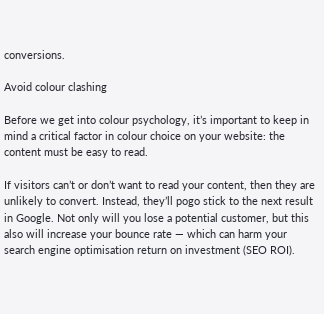conversions.

Avoid colour clashing

Before we get into colour psychology, it’s important to keep in mind a critical factor in colour choice on your website: the content must be easy to read.

If visitors can’t or don’t want to read your content, then they are unlikely to convert. Instead, they’ll pogo stick to the next result in Google. Not only will you lose a potential customer, but this also will increase your bounce rate — which can harm your search engine optimisation return on investment (SEO ROI).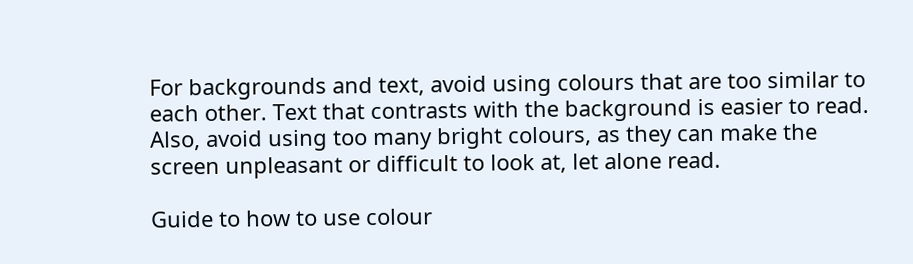For backgrounds and text, avoid using colours that are too similar to each other. Text that contrasts with the background is easier to read. Also, avoid using too many bright colours, as they can make the screen unpleasant or difficult to look at, let alone read.

Guide to how to use colour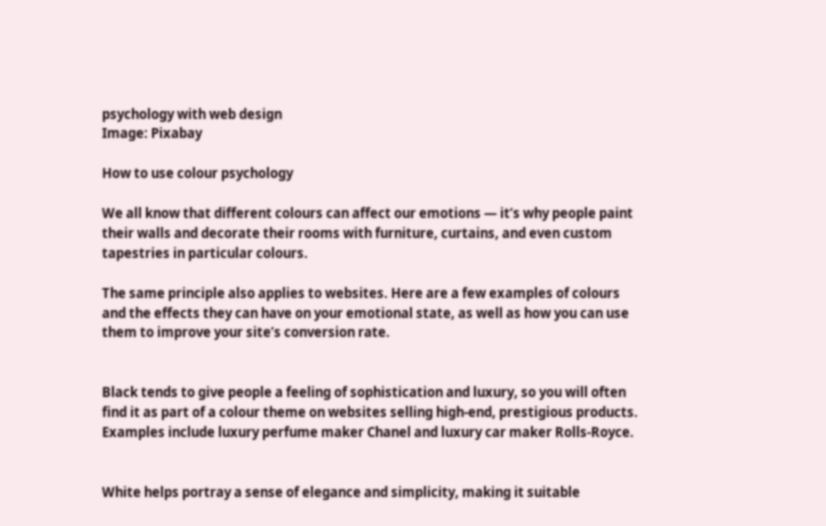psychology with web design
Image: Pixabay

How to use colour psychology

We all know that different colours can affect our emotions — it’s why people paint their walls and decorate their rooms with furniture, curtains, and even custom tapestries in particular colours.

The same principle also applies to websites. Here are a few examples of colours and the effects they can have on your emotional state, as well as how you can use them to improve your site’s conversion rate.


Black tends to give people a feeling of sophistication and luxury, so you will often find it as part of a colour theme on websites selling high-end, prestigious products. Examples include luxury perfume maker Chanel and luxury car maker Rolls-Royce.


White helps portray a sense of elegance and simplicity, making it suitable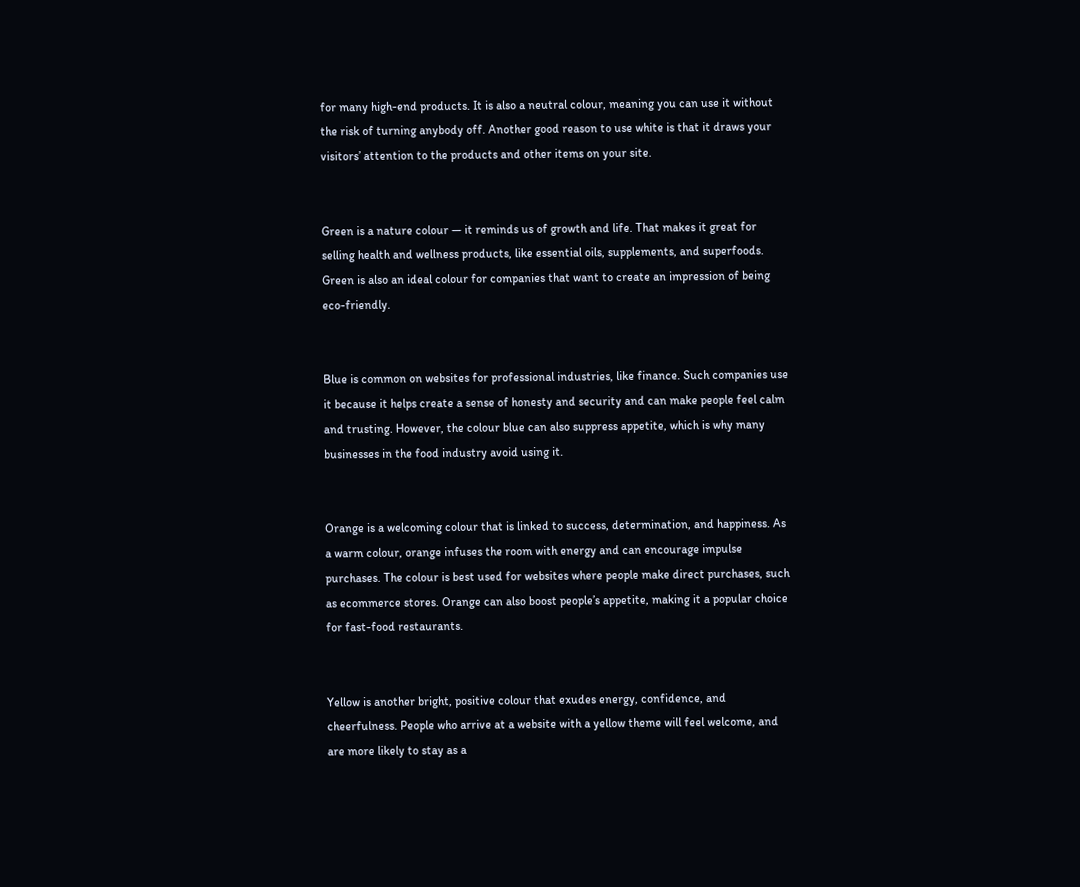for many high-end products. It is also a neutral colour, meaning you can use it without the risk of turning anybody off. Another good reason to use white is that it draws your visitors’ attention to the products and other items on your site.


Green is a nature colour — it reminds us of growth and life. That makes it great for selling health and wellness products, like essential oils, supplements, and superfoods. Green is also an ideal colour for companies that want to create an impression of being eco-friendly.


Blue is common on websites for professional industries, like finance. Such companies use it because it helps create a sense of honesty and security and can make people feel calm and trusting. However, the colour blue can also suppress appetite, which is why many businesses in the food industry avoid using it.


Orange is a welcoming colour that is linked to success, determination, and happiness. As a warm colour, orange infuses the room with energy and can encourage impulse purchases. The colour is best used for websites where people make direct purchases, such as ecommerce stores. Orange can also boost people’s appetite, making it a popular choice for fast-food restaurants.


Yellow is another bright, positive colour that exudes energy, confidence, and cheerfulness. People who arrive at a website with a yellow theme will feel welcome, and are more likely to stay as a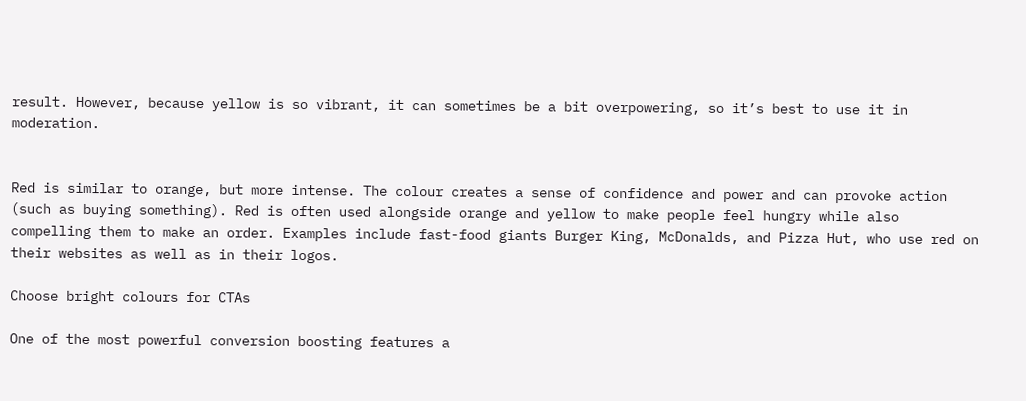result. However, because yellow is so vibrant, it can sometimes be a bit overpowering, so it’s best to use it in moderation.


Red is similar to orange, but more intense. The colour creates a sense of confidence and power and can provoke action (such as buying something). Red is often used alongside orange and yellow to make people feel hungry while also compelling them to make an order. Examples include fast-food giants Burger King, McDonalds, and Pizza Hut, who use red on their websites as well as in their logos.

Choose bright colours for CTAs

One of the most powerful conversion boosting features a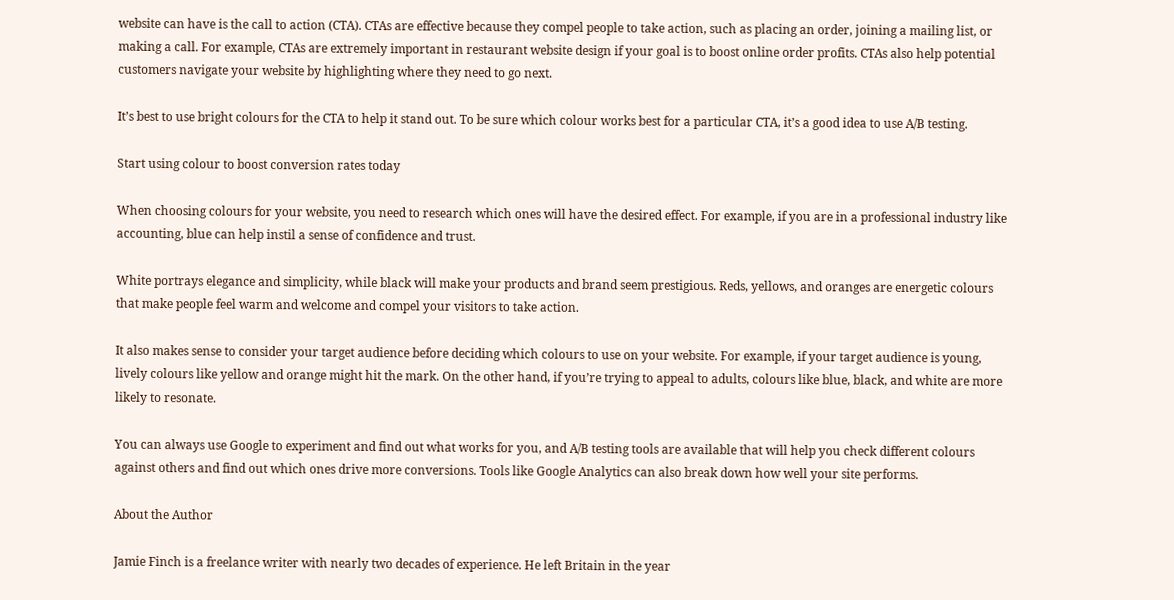website can have is the call to action (CTA). CTAs are effective because they compel people to take action, such as placing an order, joining a mailing list, or making a call. For example, CTAs are extremely important in restaurant website design if your goal is to boost online order profits. CTAs also help potential customers navigate your website by highlighting where they need to go next.

It’s best to use bright colours for the CTA to help it stand out. To be sure which colour works best for a particular CTA, it’s a good idea to use A/B testing.

Start using colour to boost conversion rates today

When choosing colours for your website, you need to research which ones will have the desired effect. For example, if you are in a professional industry like accounting, blue can help instil a sense of confidence and trust.

White portrays elegance and simplicity, while black will make your products and brand seem prestigious. Reds, yellows, and oranges are energetic colours that make people feel warm and welcome and compel your visitors to take action.

It also makes sense to consider your target audience before deciding which colours to use on your website. For example, if your target audience is young, lively colours like yellow and orange might hit the mark. On the other hand, if you’re trying to appeal to adults, colours like blue, black, and white are more likely to resonate.

You can always use Google to experiment and find out what works for you, and A/B testing tools are available that will help you check different colours against others and find out which ones drive more conversions. Tools like Google Analytics can also break down how well your site performs.

About the Author

Jamie Finch is a freelance writer with nearly two decades of experience. He left Britain in the year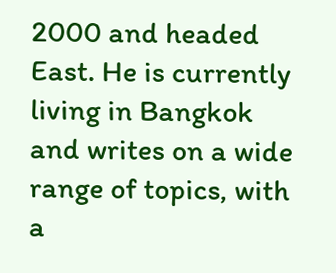2000 and headed East. He is currently living in Bangkok and writes on a wide range of topics, with a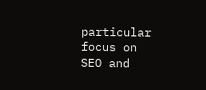particular focus on SEO and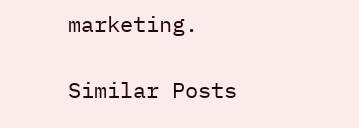marketing.

Similar Posts